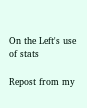On the Left's use of stats

Repost from my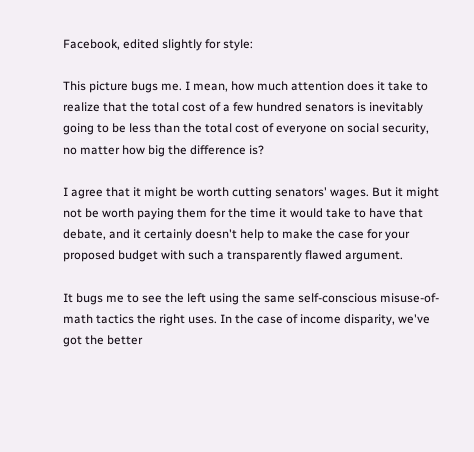Facebook, edited slightly for style:

This picture bugs me. I mean, how much attention does it take to realize that the total cost of a few hundred senators is inevitably going to be less than the total cost of everyone on social security, no matter how big the difference is?

I agree that it might be worth cutting senators' wages. But it might not be worth paying them for the time it would take to have that debate, and it certainly doesn't help to make the case for your proposed budget with such a transparently flawed argument.

It bugs me to see the left using the same self-conscious misuse-of-math tactics the right uses. In the case of income disparity, we've got the better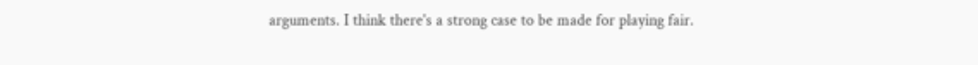arguments. I think there's a strong case to be made for playing fair.